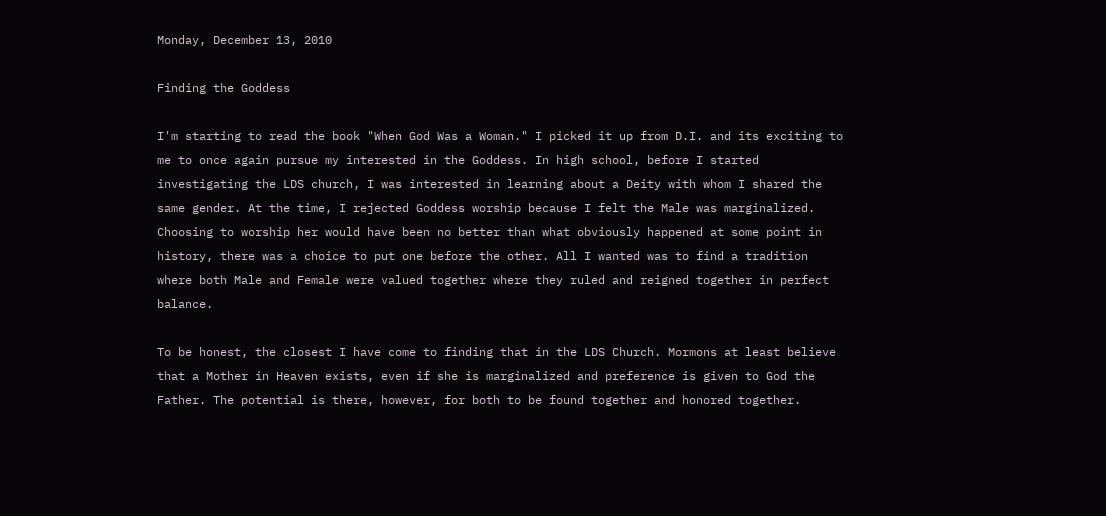Monday, December 13, 2010

Finding the Goddess

I'm starting to read the book "When God Was a Woman." I picked it up from D.I. and its exciting to me to once again pursue my interested in the Goddess. In high school, before I started investigating the LDS church, I was interested in learning about a Deity with whom I shared the same gender. At the time, I rejected Goddess worship because I felt the Male was marginalized. Choosing to worship her would have been no better than what obviously happened at some point in history, there was a choice to put one before the other. All I wanted was to find a tradition where both Male and Female were valued together where they ruled and reigned together in perfect balance.

To be honest, the closest I have come to finding that in the LDS Church. Mormons at least believe that a Mother in Heaven exists, even if she is marginalized and preference is given to God the Father. The potential is there, however, for both to be found together and honored together.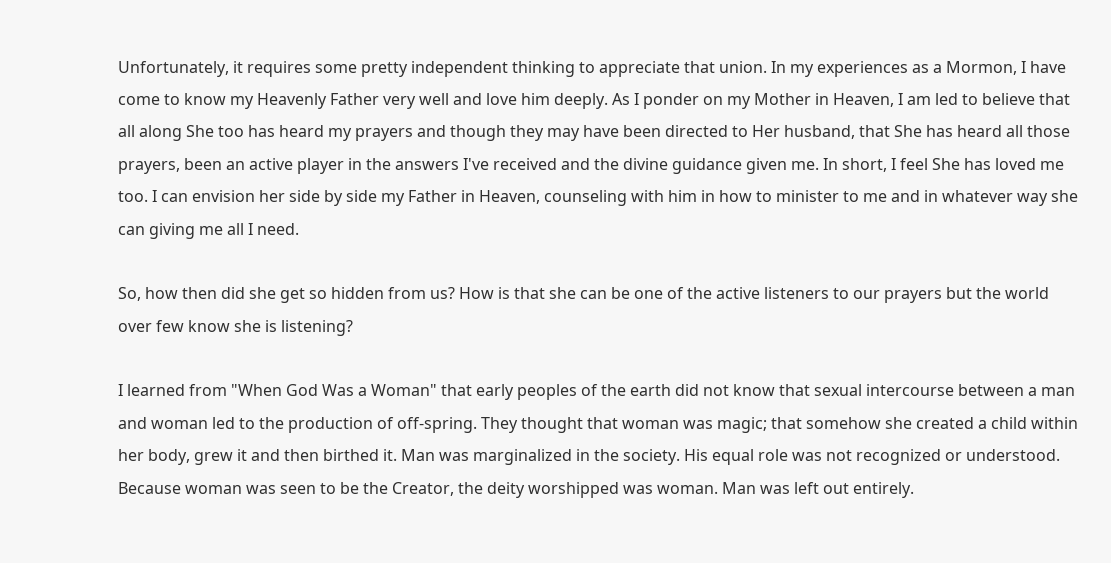Unfortunately, it requires some pretty independent thinking to appreciate that union. In my experiences as a Mormon, I have come to know my Heavenly Father very well and love him deeply. As I ponder on my Mother in Heaven, I am led to believe that all along She too has heard my prayers and though they may have been directed to Her husband, that She has heard all those prayers, been an active player in the answers I've received and the divine guidance given me. In short, I feel She has loved me too. I can envision her side by side my Father in Heaven, counseling with him in how to minister to me and in whatever way she can giving me all I need.

So, how then did she get so hidden from us? How is that she can be one of the active listeners to our prayers but the world over few know she is listening?

I learned from "When God Was a Woman" that early peoples of the earth did not know that sexual intercourse between a man and woman led to the production of off-spring. They thought that woman was magic; that somehow she created a child within her body, grew it and then birthed it. Man was marginalized in the society. His equal role was not recognized or understood. Because woman was seen to be the Creator, the deity worshipped was woman. Man was left out entirely.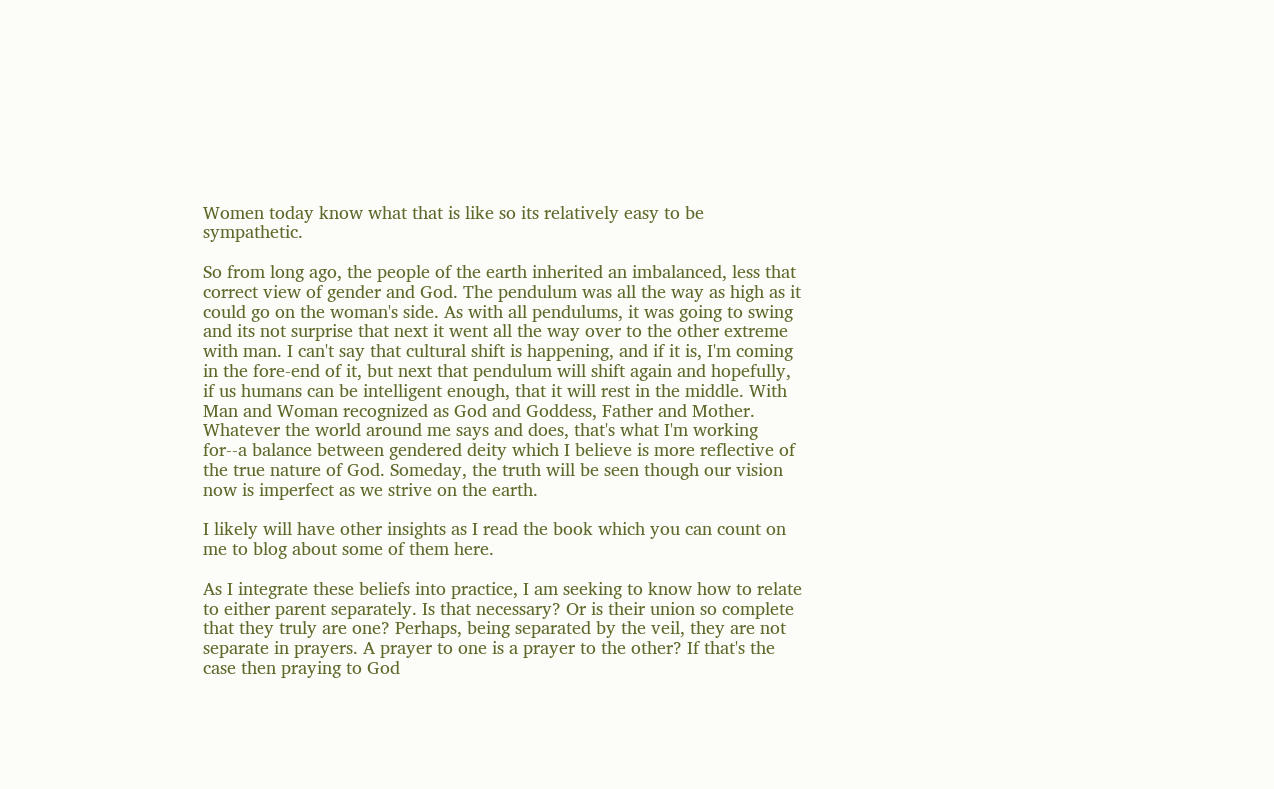Women today know what that is like so its relatively easy to be sympathetic.

So from long ago, the people of the earth inherited an imbalanced, less that correct view of gender and God. The pendulum was all the way as high as it could go on the woman's side. As with all pendulums, it was going to swing and its not surprise that next it went all the way over to the other extreme with man. I can't say that cultural shift is happening, and if it is, I'm coming in the fore-end of it, but next that pendulum will shift again and hopefully, if us humans can be intelligent enough, that it will rest in the middle. With Man and Woman recognized as God and Goddess, Father and Mother. Whatever the world around me says and does, that's what I'm working for--a balance between gendered deity which I believe is more reflective of the true nature of God. Someday, the truth will be seen though our vision now is imperfect as we strive on the earth.

I likely will have other insights as I read the book which you can count on me to blog about some of them here.

As I integrate these beliefs into practice, I am seeking to know how to relate to either parent separately. Is that necessary? Or is their union so complete that they truly are one? Perhaps, being separated by the veil, they are not separate in prayers. A prayer to one is a prayer to the other? If that's the case then praying to God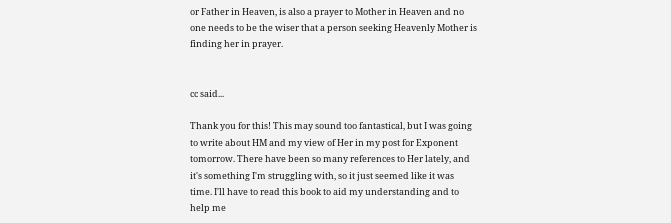or Father in Heaven, is also a prayer to Mother in Heaven and no one needs to be the wiser that a person seeking Heavenly Mother is finding her in prayer.


cc said...

Thank you for this! This may sound too fantastical, but I was going to write about HM and my view of Her in my post for Exponent tomorrow. There have been so many references to Her lately, and it's something I'm struggling with, so it just seemed like it was time. I'll have to read this book to aid my understanding and to help me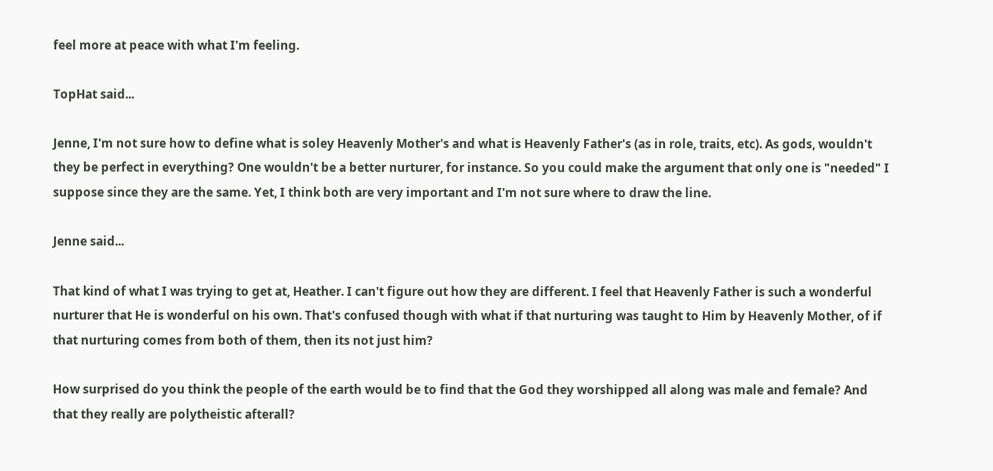feel more at peace with what I'm feeling.

TopHat said...

Jenne, I'm not sure how to define what is soley Heavenly Mother's and what is Heavenly Father's (as in role, traits, etc). As gods, wouldn't they be perfect in everything? One wouldn't be a better nurturer, for instance. So you could make the argument that only one is "needed" I suppose since they are the same. Yet, I think both are very important and I'm not sure where to draw the line.

Jenne said...

That kind of what I was trying to get at, Heather. I can't figure out how they are different. I feel that Heavenly Father is such a wonderful nurturer that He is wonderful on his own. That's confused though with what if that nurturing was taught to Him by Heavenly Mother, of if that nurturing comes from both of them, then its not just him?

How surprised do you think the people of the earth would be to find that the God they worshipped all along was male and female? And that they really are polytheistic afterall?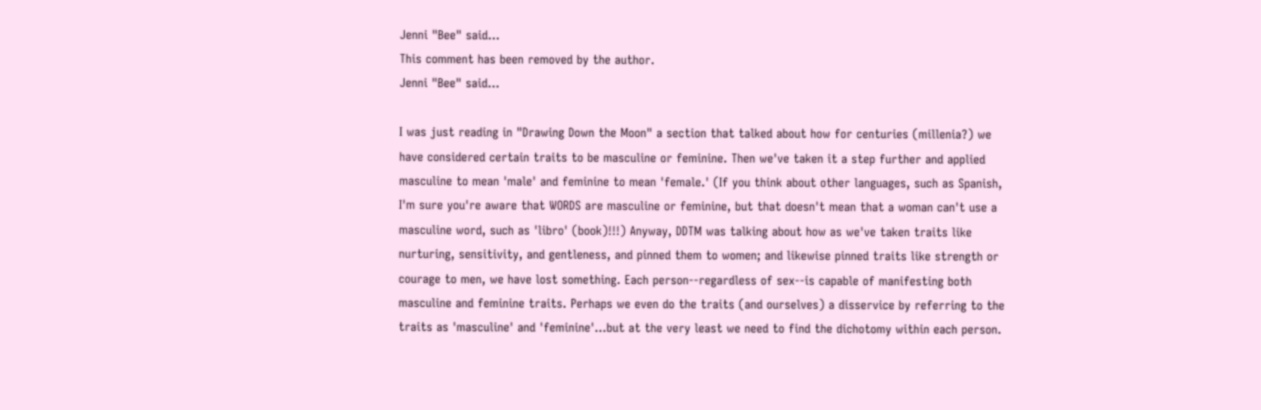Jenni "Bee" said...
This comment has been removed by the author.
Jenni "Bee" said...

I was just reading in "Drawing Down the Moon" a section that talked about how for centuries (millenia?) we have considered certain traits to be masculine or feminine. Then we've taken it a step further and applied masculine to mean 'male' and feminine to mean 'female.' (If you think about other languages, such as Spanish, I'm sure you're aware that WORDS are masculine or feminine, but that doesn't mean that a woman can't use a masculine word, such as 'libro' (book)!!!) Anyway, DDTM was talking about how as we've taken traits like nurturing, sensitivity, and gentleness, and pinned them to women; and likewise pinned traits like strength or courage to men, we have lost something. Each person--regardless of sex--is capable of manifesting both masculine and feminine traits. Perhaps we even do the traits (and ourselves) a disservice by referring to the traits as 'masculine' and 'feminine'...but at the very least we need to find the dichotomy within each person.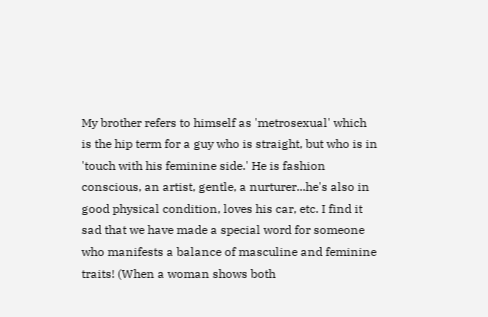My brother refers to himself as 'metrosexual' which is the hip term for a guy who is straight, but who is in 'touch with his feminine side.' He is fashion conscious, an artist, gentle, a nurturer...he's also in good physical condition, loves his car, etc. I find it sad that we have made a special word for someone who manifests a balance of masculine and feminine traits! (When a woman shows both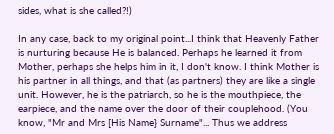sides, what is she called?!)

In any case, back to my original point...I think that Heavenly Father is nurturing because He is balanced. Perhaps he learned it from Mother, perhaps she helps him in it, I don't know. I think Mother is his partner in all things, and that (as partners) they are like a single unit. However, he is the patriarch, so he is the mouthpiece, the earpiece, and the name over the door of their couplehood. (You know, "Mr and Mrs [His Name} Surname"... Thus we address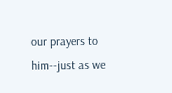our prayers to him--just as we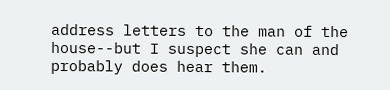address letters to the man of the house--but I suspect she can and probably does hear them.